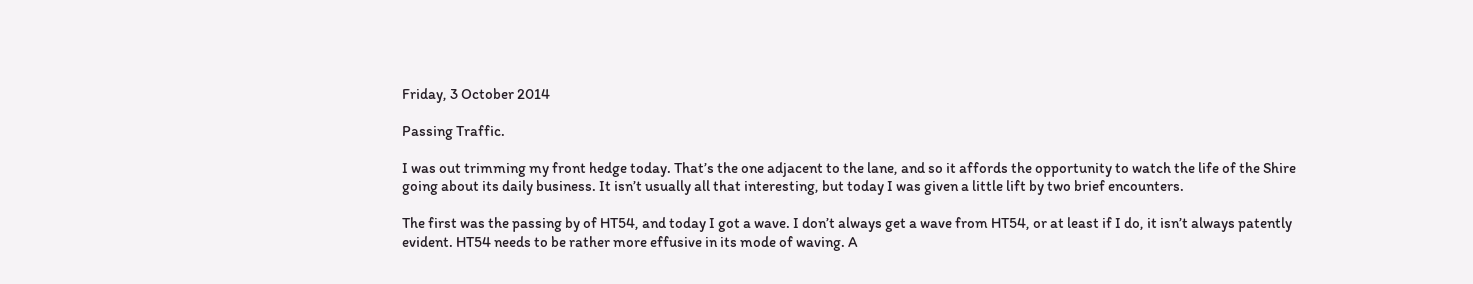Friday, 3 October 2014

Passing Traffic.

I was out trimming my front hedge today. That’s the one adjacent to the lane, and so it affords the opportunity to watch the life of the Shire going about its daily business. It isn’t usually all that interesting, but today I was given a little lift by two brief encounters.

The first was the passing by of HT54, and today I got a wave. I don’t always get a wave from HT54, or at least if I do, it isn’t always patently evident. HT54 needs to be rather more effusive in its mode of waving. A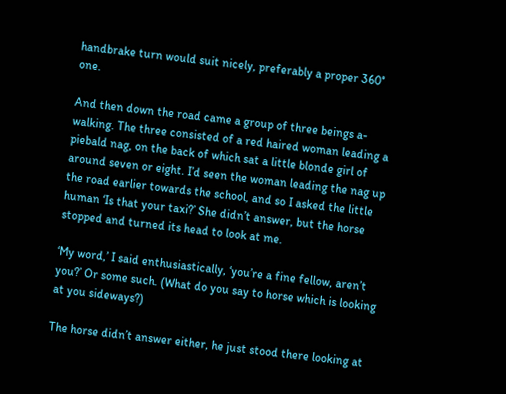handbrake turn would suit nicely, preferably a proper 360° one.

And then down the road came a group of three beings a-walking. The three consisted of a red haired woman leading a piebald nag, on the back of which sat a little blonde girl of around seven or eight. I’d seen the woman leading the nag up the road earlier towards the school, and so I asked the little human ‘Is that your taxi?’ She didn’t answer, but the horse stopped and turned its head to look at me.

‘My word,’ I said enthusiastically, ‘you’re a fine fellow, aren’t you?’ Or some such. (What do you say to horse which is looking at you sideways?)

The horse didn’t answer either, he just stood there looking at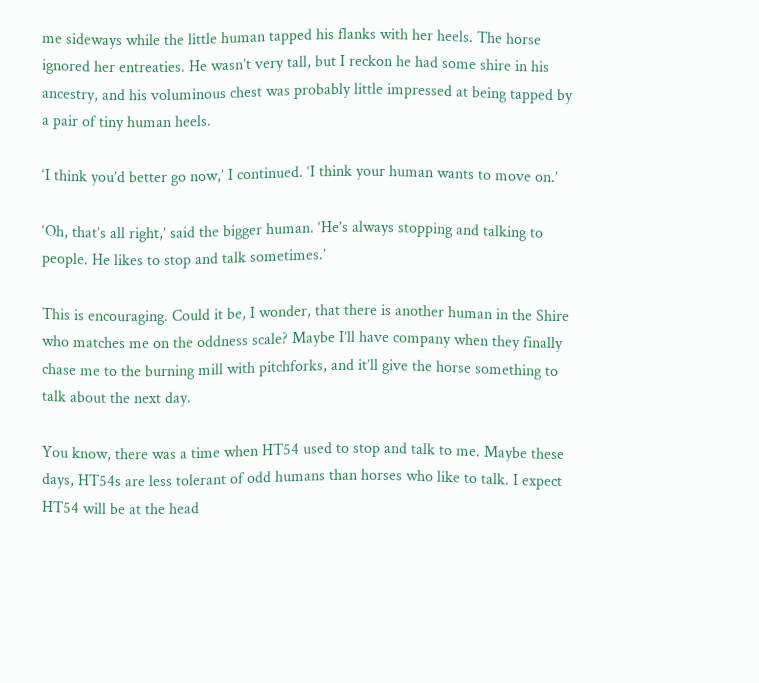me sideways while the little human tapped his flanks with her heels. The horse ignored her entreaties. He wasn’t very tall, but I reckon he had some shire in his ancestry, and his voluminous chest was probably little impressed at being tapped by a pair of tiny human heels.

‘I think you’d better go now,’ I continued. ‘I think your human wants to move on.’

‘Oh, that’s all right,’ said the bigger human. ‘He’s always stopping and talking to people. He likes to stop and talk sometimes.’

This is encouraging. Could it be, I wonder, that there is another human in the Shire who matches me on the oddness scale? Maybe I’ll have company when they finally chase me to the burning mill with pitchforks, and it’ll give the horse something to talk about the next day.

You know, there was a time when HT54 used to stop and talk to me. Maybe these days, HT54s are less tolerant of odd humans than horses who like to talk. I expect HT54 will be at the head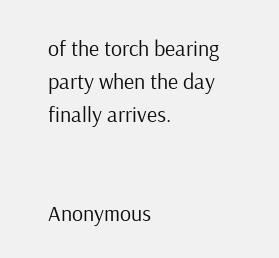of the torch bearing party when the day finally arrives.


Anonymous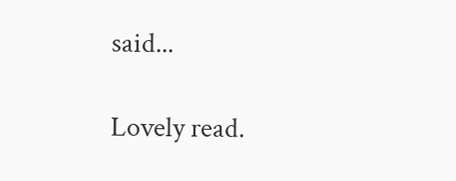said...

Lovely read.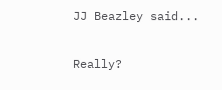JJ Beazley said...

Really?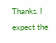Thanks. I expect the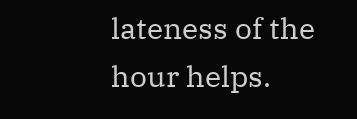lateness of the hour helps.